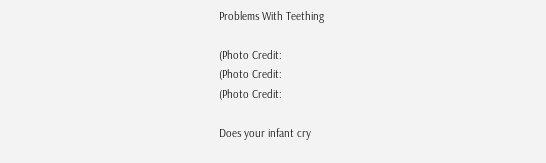Problems With Teething

(Photo Credit:
(Photo Credit:
(Photo Credit:

Does your infant cry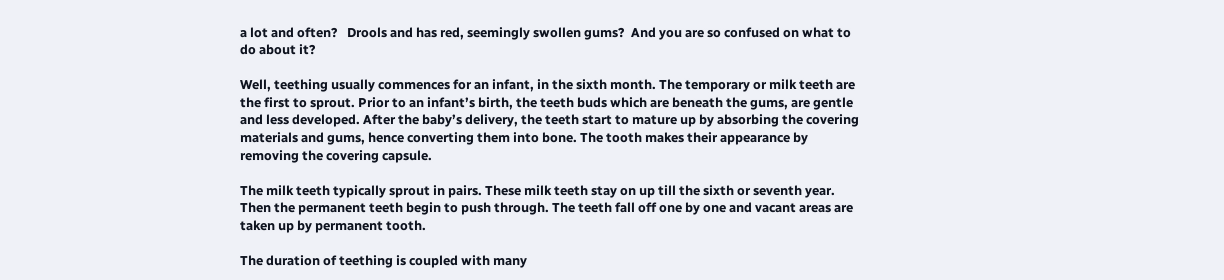a lot and often?   Drools and has red, seemingly swollen gums?  And you are so confused on what to do about it?

Well, teething usually commences for an infant, in the sixth month. The temporary or milk teeth are the first to sprout. Prior to an infant’s birth, the teeth buds which are beneath the gums, are gentle and less developed. After the baby’s delivery, the teeth start to mature up by absorbing the covering materials and gums, hence converting them into bone. The tooth makes their appearance by removing the covering capsule.

The milk teeth typically sprout in pairs. These milk teeth stay on up till the sixth or seventh year. Then the permanent teeth begin to push through. The teeth fall off one by one and vacant areas are taken up by permanent tooth.

The duration of teething is coupled with many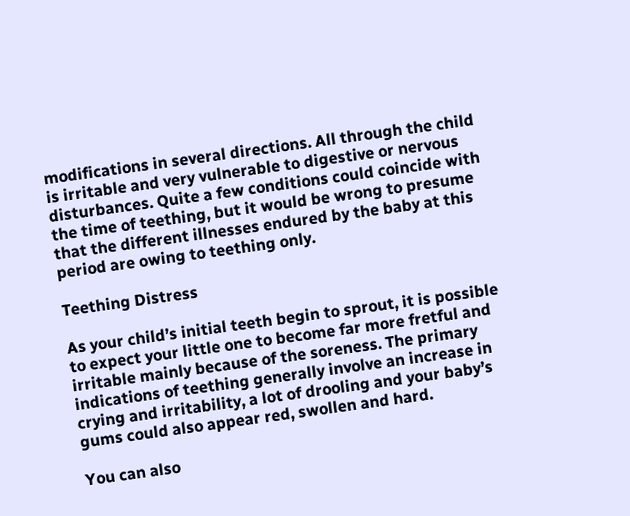modifications in several directions. All through the child is irritable and very vulnerable to digestive or nervous disturbances. Quite a few conditions could coincide with the time of teething, but it would be wrong to presume that the different illnesses endured by the baby at this period are owing to teething only.

Teething Distress

As your child’s initial teeth begin to sprout, it is possible to expect your little one to become far more fretful and irritable mainly because of the soreness. The primary indications of teething generally involve an increase in crying and irritability, a lot of drooling and your baby’s gums could also appear red, swollen and hard.

You can also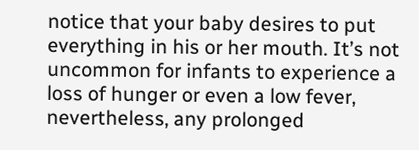notice that your baby desires to put everything in his or her mouth. It’s not uncommon for infants to experience a loss of hunger or even a low fever, nevertheless, any prolonged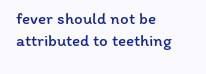fever should not be attributed to teething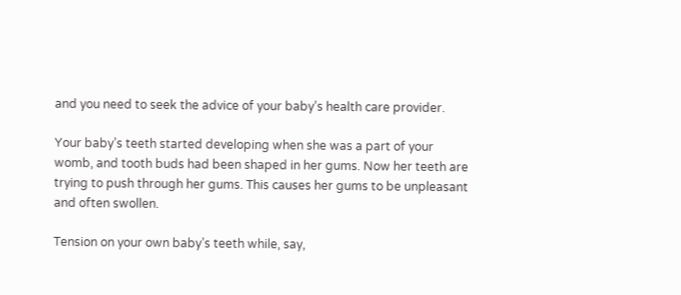and you need to seek the advice of your baby’s health care provider.

Your baby’s teeth started developing when she was a part of your womb, and tooth buds had been shaped in her gums. Now her teeth are trying to push through her gums. This causes her gums to be unpleasant and often swollen.

Tension on your own baby’s teeth while, say,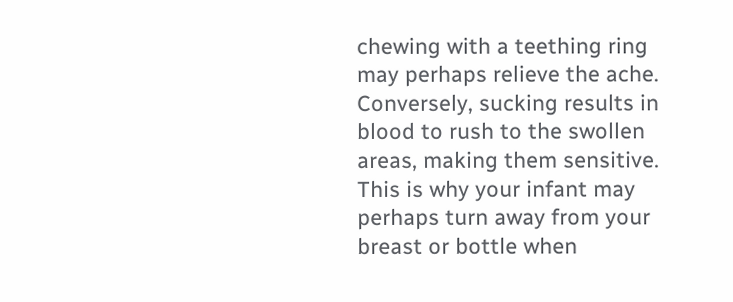chewing with a teething ring may perhaps relieve the ache. Conversely, sucking results in blood to rush to the swollen areas, making them sensitive. This is why your infant may perhaps turn away from your breast or bottle when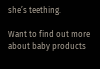she’s teething.

Want to find out more about baby products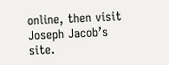online, then visit Joseph Jacob’s site.